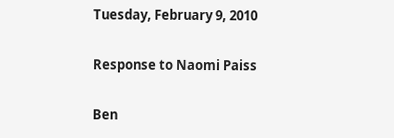Tuesday, February 9, 2010

Response to Naomi Paiss

Ben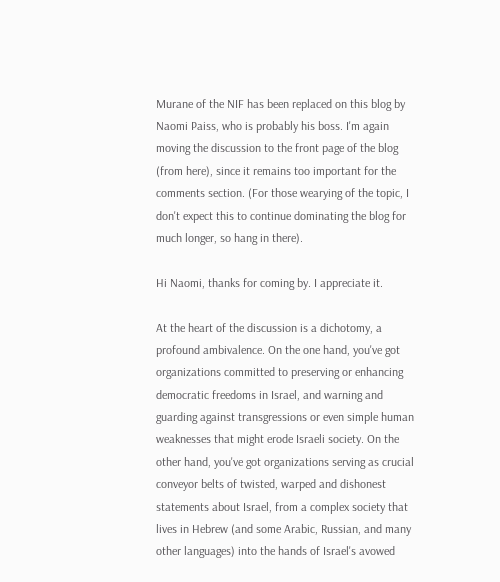Murane of the NIF has been replaced on this blog by Naomi Paiss, who is probably his boss. I'm again moving the discussion to the front page of the blog (from here), since it remains too important for the comments section. (For those wearying of the topic, I don't expect this to continue dominating the blog for much longer, so hang in there).

Hi Naomi, thanks for coming by. I appreciate it.

At the heart of the discussion is a dichotomy, a profound ambivalence. On the one hand, you've got organizations committed to preserving or enhancing democratic freedoms in Israel, and warning and guarding against transgressions or even simple human weaknesses that might erode Israeli society. On the other hand, you've got organizations serving as crucial conveyor belts of twisted, warped and dishonest statements about Israel, from a complex society that lives in Hebrew (and some Arabic, Russian, and many other languages) into the hands of Israel's avowed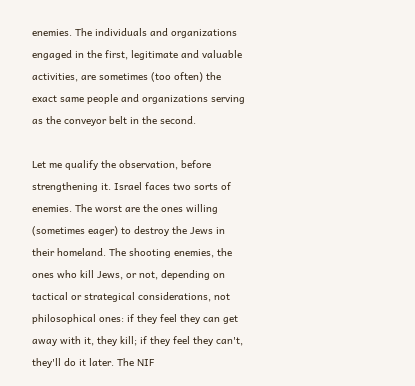enemies. The individuals and organizations engaged in the first, legitimate and valuable activities, are sometimes (too often) the exact same people and organizations serving as the conveyor belt in the second.

Let me qualify the observation, before strengthening it. Israel faces two sorts of enemies. The worst are the ones willing (sometimes eager) to destroy the Jews in their homeland. The shooting enemies, the ones who kill Jews, or not, depending on tactical or strategical considerations, not philosophical ones: if they feel they can get away with it, they kill; if they feel they can't, they'll do it later. The NIF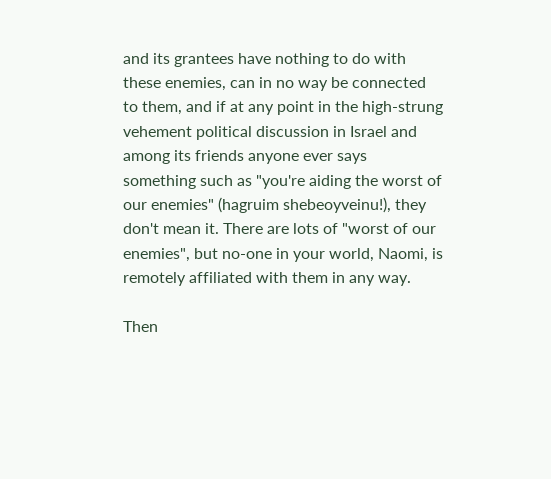and its grantees have nothing to do with these enemies, can in no way be connected to them, and if at any point in the high-strung vehement political discussion in Israel and among its friends anyone ever says something such as "you're aiding the worst of our enemies" (hagruim shebeoyveinu!), they don't mean it. There are lots of "worst of our enemies", but no-one in your world, Naomi, is remotely affiliated with them in any way.

Then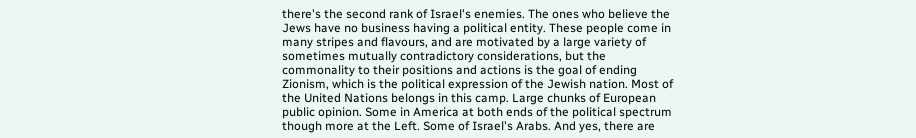there's the second rank of Israel's enemies. The ones who believe the Jews have no business having a political entity. These people come in many stripes and flavours, and are motivated by a large variety of sometimes mutually contradictory considerations, but the commonality to their positions and actions is the goal of ending Zionism, which is the political expression of the Jewish nation. Most of the United Nations belongs in this camp. Large chunks of European public opinion. Some in America at both ends of the political spectrum though more at the Left. Some of Israel's Arabs. And yes, there are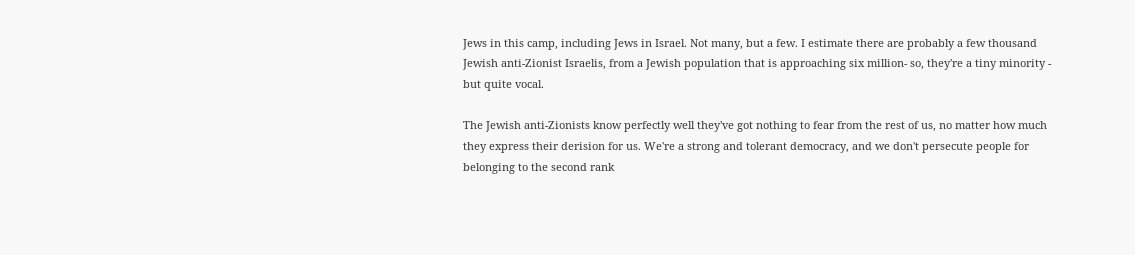Jews in this camp, including Jews in Israel. Not many, but a few. I estimate there are probably a few thousand Jewish anti-Zionist Israelis, from a Jewish population that is approaching six million- so, they're a tiny minority - but quite vocal.

The Jewish anti-Zionists know perfectly well they've got nothing to fear from the rest of us, no matter how much they express their derision for us. We're a strong and tolerant democracy, and we don't persecute people for belonging to the second rank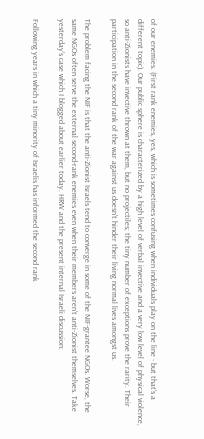of our enemies. (First rank enemies, yes, which is sometimes confusing when individuals play on the line - but that's a different topic). Our public sphere is characterized by a high level of verbal invective and a very low level of physical violence, so anti-Zionists have invective thrown at them, but no projectiles; the tiny number of exceptions prove the rarity. Their participation in the second rank of the war against us doesn't hinder their living normal lives amongst us.

The problem facing the NIF is that the anti-Zionist Israels tend to converge in some of the NIF-grantee NGOs. Worse, the same NGOs often serve the external second-rank enemies even when their members aren't anti-Zionist themselves. Take yesterday's case which I blogged about earlier today. HRW and the present internal Israeli discussion:

Following years in which a tiny minority of Israelis has informed the second rank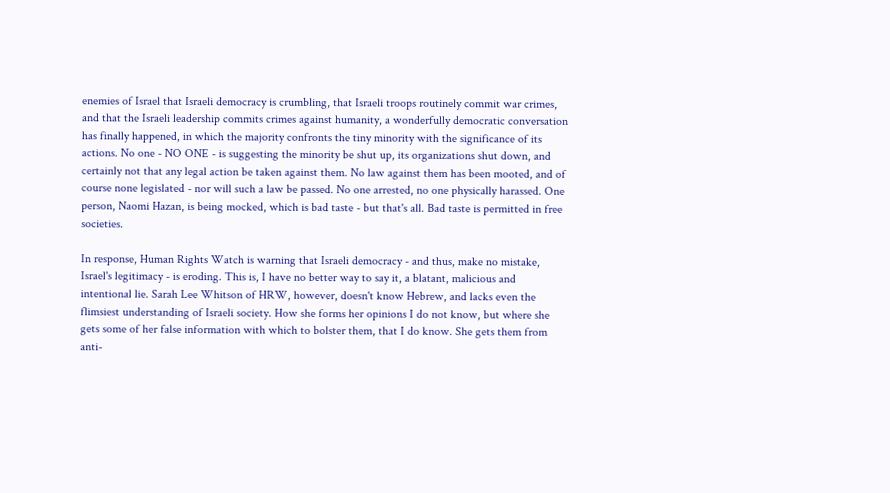enemies of Israel that Israeli democracy is crumbling, that Israeli troops routinely commit war crimes, and that the Israeli leadership commits crimes against humanity, a wonderfully democratic conversation has finally happened, in which the majority confronts the tiny minority with the significance of its actions. No one - NO ONE - is suggesting the minority be shut up, its organizations shut down, and certainly not that any legal action be taken against them. No law against them has been mooted, and of course none legislated - nor will such a law be passed. No one arrested, no one physically harassed. One person, Naomi Hazan, is being mocked, which is bad taste - but that's all. Bad taste is permitted in free societies.

In response, Human Rights Watch is warning that Israeli democracy - and thus, make no mistake, Israel's legitimacy - is eroding. This is, I have no better way to say it, a blatant, malicious and intentional lie. Sarah Lee Whitson of HRW, however, doesn't know Hebrew, and lacks even the flimsiest understanding of Israeli society. How she forms her opinions I do not know, but where she gets some of her false information with which to bolster them, that I do know. She gets them from anti-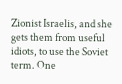Zionist Israelis, and she gets them from useful idiots, to use the Soviet term. One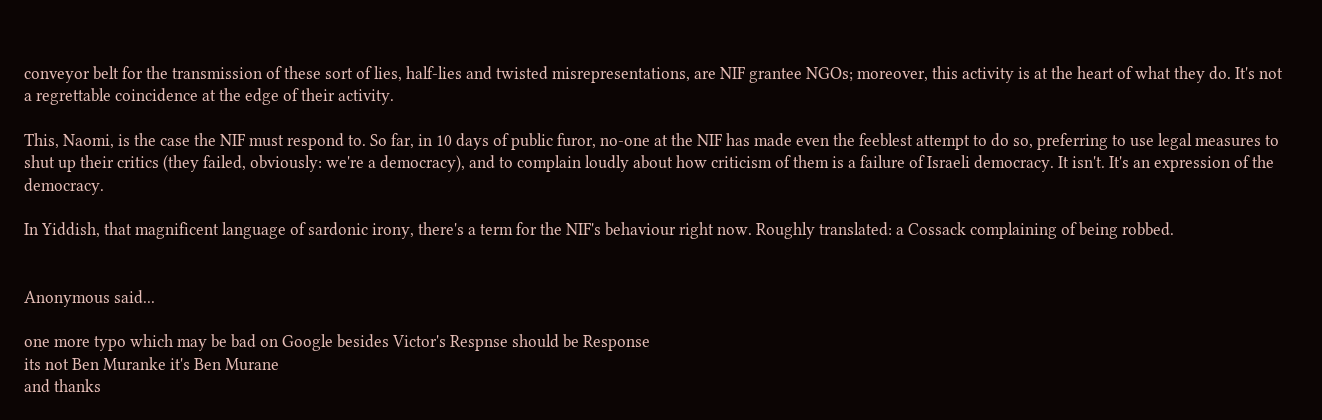conveyor belt for the transmission of these sort of lies, half-lies and twisted misrepresentations, are NIF grantee NGOs; moreover, this activity is at the heart of what they do. It's not a regrettable coincidence at the edge of their activity.

This, Naomi, is the case the NIF must respond to. So far, in 10 days of public furor, no-one at the NIF has made even the feeblest attempt to do so, preferring to use legal measures to shut up their critics (they failed, obviously: we're a democracy), and to complain loudly about how criticism of them is a failure of Israeli democracy. It isn't. It's an expression of the democracy.

In Yiddish, that magnificent language of sardonic irony, there's a term for the NIF's behaviour right now. Roughly translated: a Cossack complaining of being robbed.


Anonymous said...

one more typo which may be bad on Google besides Victor's Respnse should be Response
its not Ben Muranke it's Ben Murane
and thanks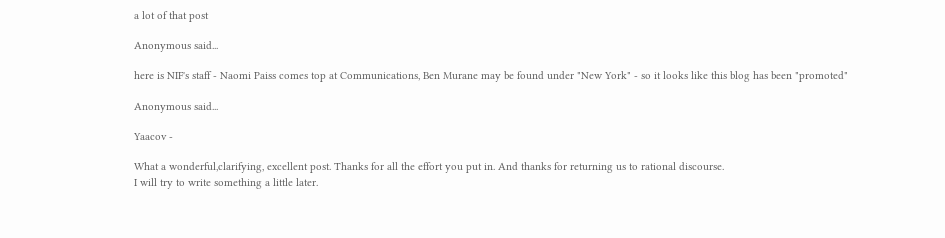a lot of that post

Anonymous said...

here is NIF's staff - Naomi Paiss comes top at Communications, Ben Murane may be found under "New York" - so it looks like this blog has been "promoted"

Anonymous said...

Yaacov -

What a wonderful,clarifying, excellent post. Thanks for all the effort you put in. And thanks for returning us to rational discourse.
I will try to write something a little later.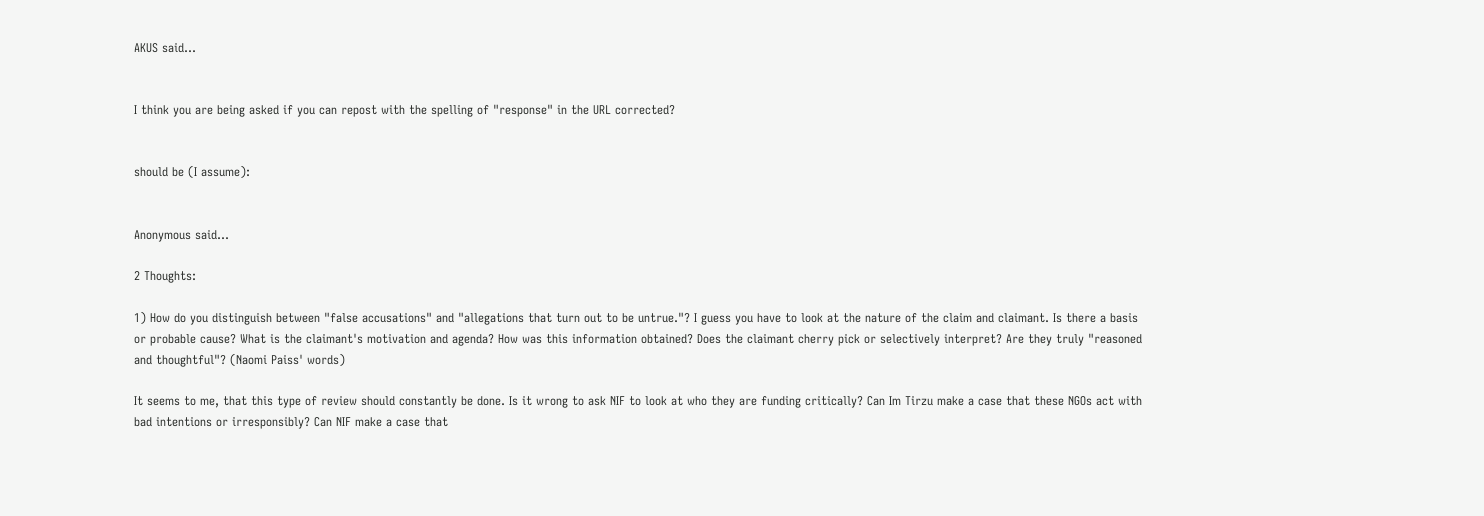AKUS said...


I think you are being asked if you can repost with the spelling of "response" in the URL corrected?


should be (I assume):


Anonymous said...

2 Thoughts:

1) How do you distinguish between "false accusations" and "allegations that turn out to be untrue."? I guess you have to look at the nature of the claim and claimant. Is there a basis or probable cause? What is the claimant's motivation and agenda? How was this information obtained? Does the claimant cherry pick or selectively interpret? Are they truly "reasoned and thoughtful"? (Naomi Paiss' words)

It seems to me, that this type of review should constantly be done. Is it wrong to ask NIF to look at who they are funding critically? Can Im Tirzu make a case that these NGOs act with bad intentions or irresponsibly? Can NIF make a case that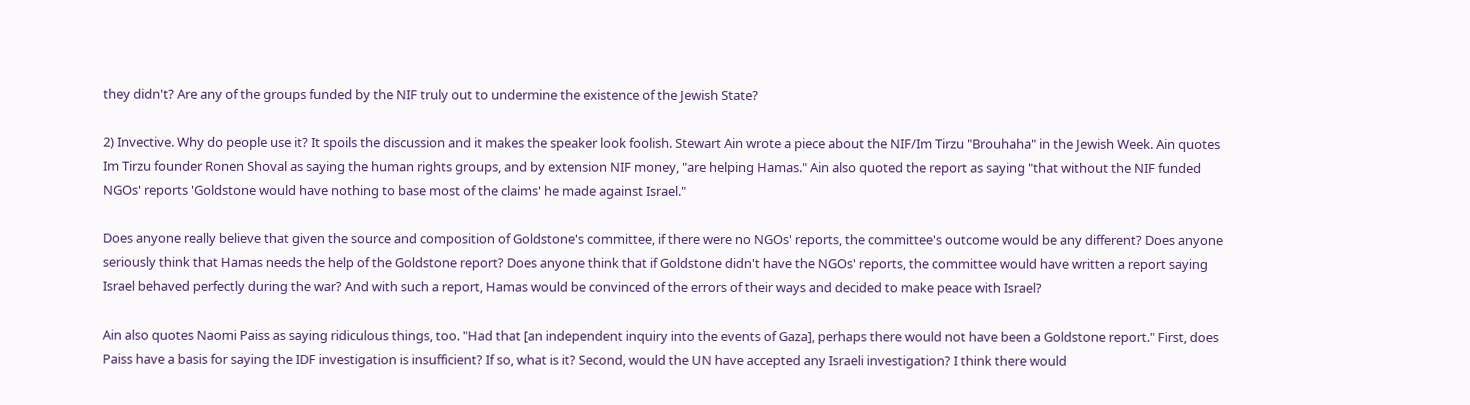they didn't? Are any of the groups funded by the NIF truly out to undermine the existence of the Jewish State?

2) Invective. Why do people use it? It spoils the discussion and it makes the speaker look foolish. Stewart Ain wrote a piece about the NIF/Im Tirzu "Brouhaha" in the Jewish Week. Ain quotes Im Tirzu founder Ronen Shoval as saying the human rights groups, and by extension NIF money, "are helping Hamas." Ain also quoted the report as saying "that without the NIF funded NGOs' reports 'Goldstone would have nothing to base most of the claims' he made against Israel."

Does anyone really believe that given the source and composition of Goldstone's committee, if there were no NGOs' reports, the committee's outcome would be any different? Does anyone seriously think that Hamas needs the help of the Goldstone report? Does anyone think that if Goldstone didn't have the NGOs' reports, the committee would have written a report saying Israel behaved perfectly during the war? And with such a report, Hamas would be convinced of the errors of their ways and decided to make peace with Israel?

Ain also quotes Naomi Paiss as saying ridiculous things, too. "Had that [an independent inquiry into the events of Gaza], perhaps there would not have been a Goldstone report." First, does Paiss have a basis for saying the IDF investigation is insufficient? If so, what is it? Second, would the UN have accepted any Israeli investigation? I think there would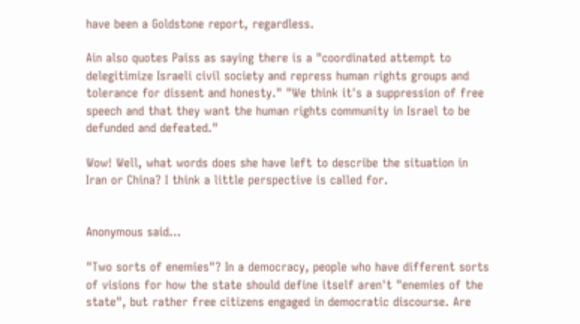have been a Goldstone report, regardless.

Ain also quotes Paiss as saying there is a "coordinated attempt to delegitimize Israeli civil society and repress human rights groups and tolerance for dissent and honesty." "We think it's a suppression of free speech and that they want the human rights community in Israel to be defunded and defeated."

Wow! Well, what words does she have left to describe the situation in Iran or China? I think a little perspective is called for.


Anonymous said...

"Two sorts of enemies"? In a democracy, people who have different sorts of visions for how the state should define itself aren't "enemies of the state", but rather free citizens engaged in democratic discourse. Are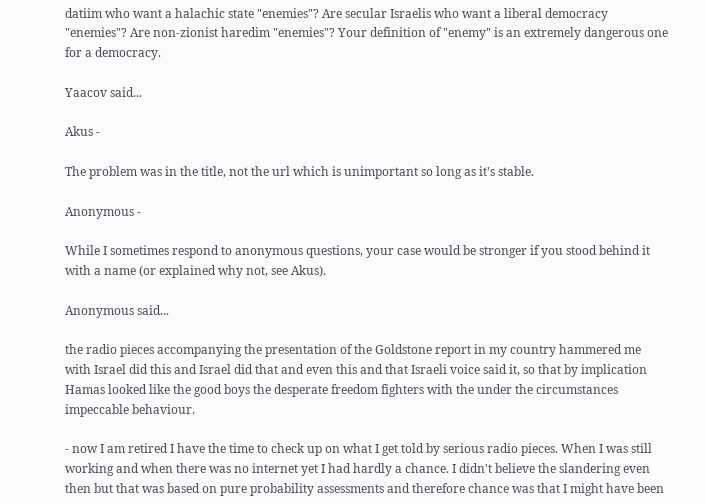datiim who want a halachic state "enemies"? Are secular Israelis who want a liberal democracy "enemies"? Are non-zionist haredim "enemies"? Your definition of "enemy" is an extremely dangerous one for a democracy.

Yaacov said...

Akus -

The problem was in the title, not the url which is unimportant so long as it's stable.

Anonymous -

While I sometimes respond to anonymous questions, your case would be stronger if you stood behind it with a name (or explained why not, see Akus).

Anonymous said...

the radio pieces accompanying the presentation of the Goldstone report in my country hammered me with Israel did this and Israel did that and even this and that Israeli voice said it, so that by implication Hamas looked like the good boys the desperate freedom fighters with the under the circumstances impeccable behaviour.

- now I am retired I have the time to check up on what I get told by serious radio pieces. When I was still working and when there was no internet yet I had hardly a chance. I didn't believe the slandering even then but that was based on pure probability assessments and therefore chance was that I might have been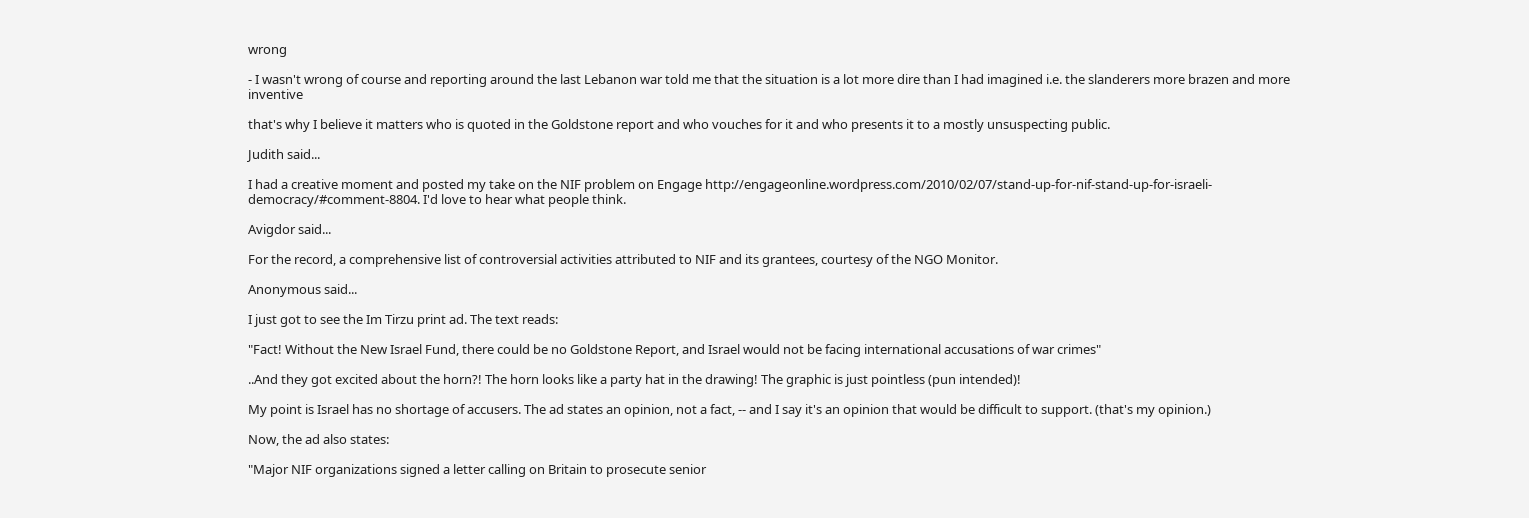wrong

- I wasn't wrong of course and reporting around the last Lebanon war told me that the situation is a lot more dire than I had imagined i.e. the slanderers more brazen and more inventive

that's why I believe it matters who is quoted in the Goldstone report and who vouches for it and who presents it to a mostly unsuspecting public.

Judith said...

I had a creative moment and posted my take on the NIF problem on Engage http://engageonline.wordpress.com/2010/02/07/stand-up-for-nif-stand-up-for-israeli-democracy/#comment-8804. I'd love to hear what people think.

Avigdor said...

For the record, a comprehensive list of controversial activities attributed to NIF and its grantees, courtesy of the NGO Monitor.

Anonymous said...

I just got to see the Im Tirzu print ad. The text reads:

"Fact! Without the New Israel Fund, there could be no Goldstone Report, and Israel would not be facing international accusations of war crimes"

..And they got excited about the horn?! The horn looks like a party hat in the drawing! The graphic is just pointless (pun intended)!

My point is Israel has no shortage of accusers. The ad states an opinion, not a fact, -- and I say it's an opinion that would be difficult to support. (that's my opinion.)

Now, the ad also states:

"Major NIF organizations signed a letter calling on Britain to prosecute senior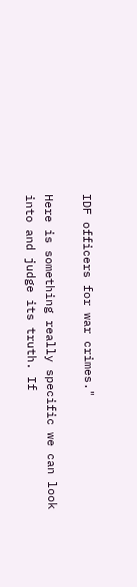IDF officers for war crimes."

Here is something really specific we can look into and judge its truth. If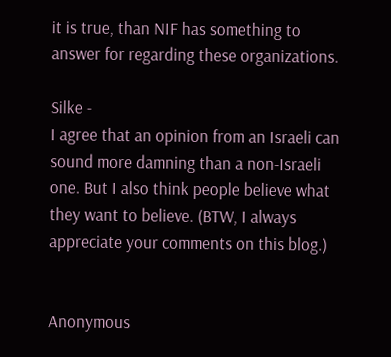it is true, than NIF has something to answer for regarding these organizations.

Silke -
I agree that an opinion from an Israeli can sound more damning than a non-Israeli one. But I also think people believe what they want to believe. (BTW, I always appreciate your comments on this blog.)


Anonymous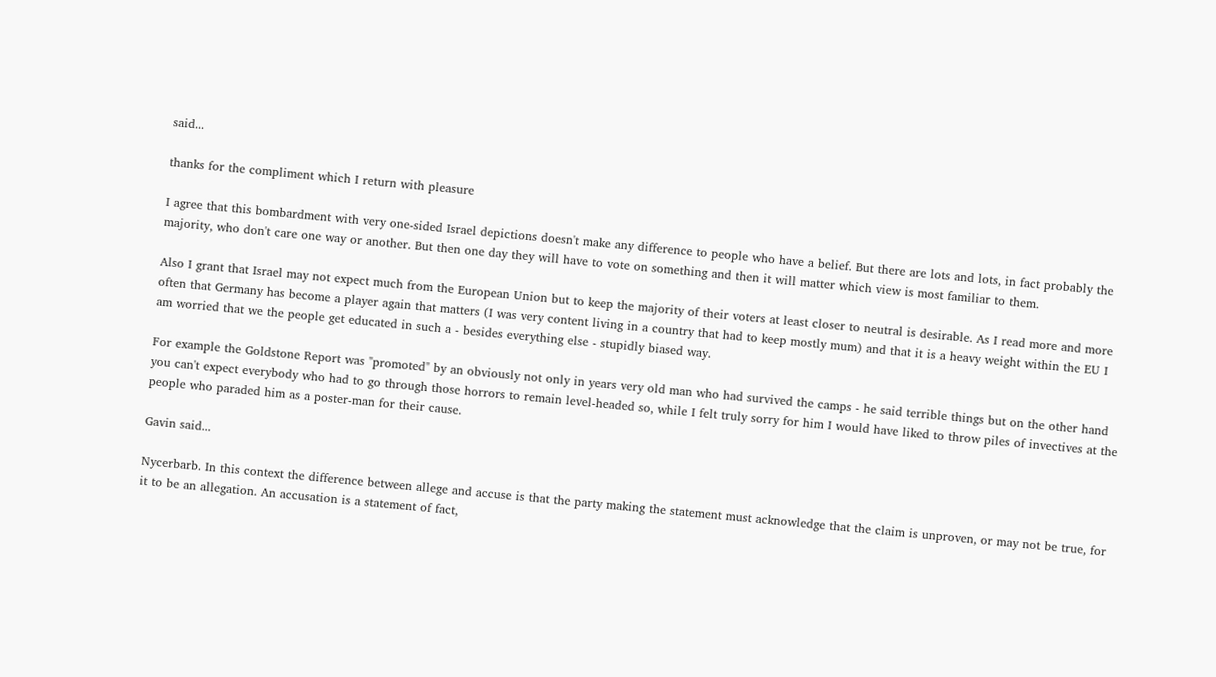said...

thanks for the compliment which I return with pleasure

I agree that this bombardment with very one-sided Israel depictions doesn't make any difference to people who have a belief. But there are lots and lots, in fact probably the majority, who don't care one way or another. But then one day they will have to vote on something and then it will matter which view is most familiar to them.

Also I grant that Israel may not expect much from the European Union but to keep the majority of their voters at least closer to neutral is desirable. As I read more and more often that Germany has become a player again that matters (I was very content living in a country that had to keep mostly mum) and that it is a heavy weight within the EU I am worried that we the people get educated in such a - besides everything else - stupidly biased way.

For example the Goldstone Report was "promoted" by an obviously not only in years very old man who had survived the camps - he said terrible things but on the other hand you can't expect everybody who had to go through those horrors to remain level-headed so, while I felt truly sorry for him I would have liked to throw piles of invectives at the people who paraded him as a poster-man for their cause.

Gavin said...

Nycerbarb. In this context the difference between allege and accuse is that the party making the statement must acknowledge that the claim is unproven, or may not be true, for it to be an allegation. An accusation is a statement of fact,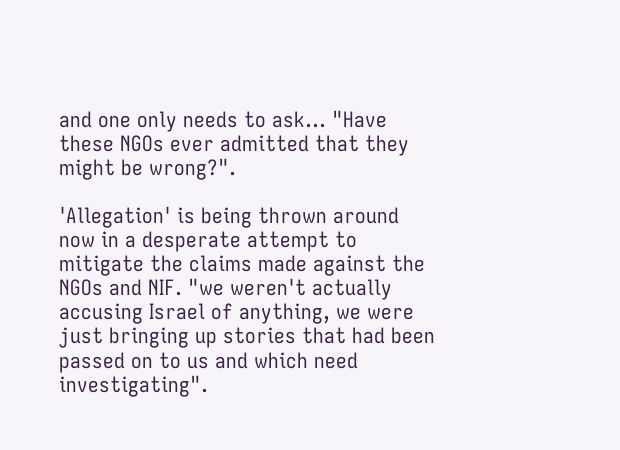and one only needs to ask... "Have these NGOs ever admitted that they might be wrong?".

'Allegation' is being thrown around now in a desperate attempt to mitigate the claims made against the NGOs and NIF. "we weren't actually accusing Israel of anything, we were just bringing up stories that had been passed on to us and which need investigating".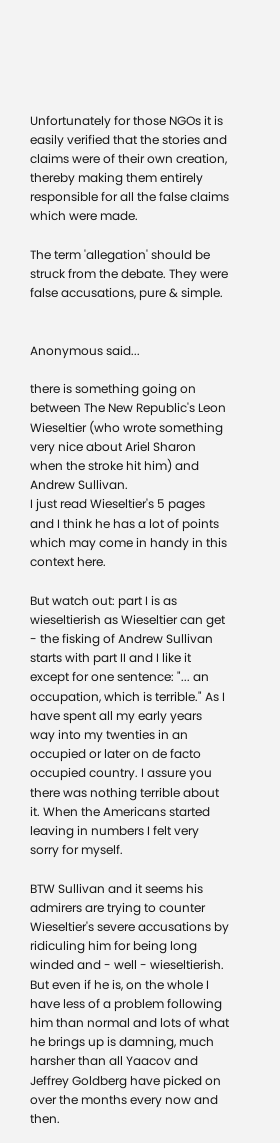Unfortunately for those NGOs it is easily verified that the stories and claims were of their own creation, thereby making them entirely responsible for all the false claims which were made.

The term 'allegation' should be struck from the debate. They were false accusations, pure & simple.


Anonymous said...

there is something going on between The New Republic's Leon Wieseltier (who wrote something very nice about Ariel Sharon when the stroke hit him) and Andrew Sullivan.
I just read Wieseltier's 5 pages and I think he has a lot of points which may come in handy in this context here.

But watch out: part I is as wieseltierish as Wieseltier can get - the fisking of Andrew Sullivan starts with part II and I like it except for one sentence: "... an occupation, which is terrible." As I have spent all my early years way into my twenties in an occupied or later on de facto occupied country. I assure you there was nothing terrible about it. When the Americans started leaving in numbers I felt very sorry for myself.

BTW Sullivan and it seems his admirers are trying to counter Wieseltier's severe accusations by ridiculing him for being long winded and - well - wieseltierish.
But even if he is, on the whole I have less of a problem following him than normal and lots of what he brings up is damning, much harsher than all Yaacov and Jeffrey Goldberg have picked on over the months every now and then.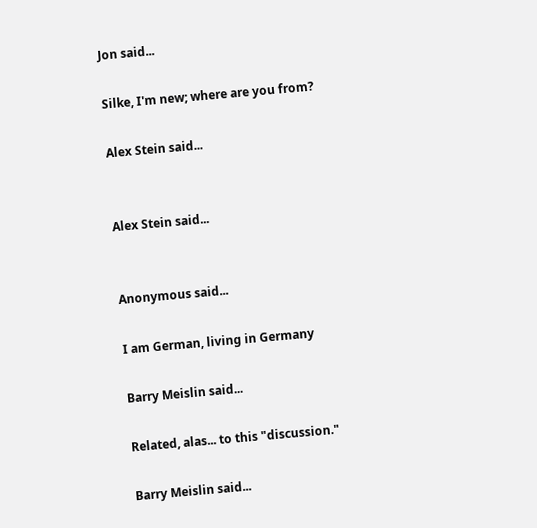Jon said...

Silke, I'm new; where are you from?

Alex Stein said...


Alex Stein said...


Anonymous said...

I am German, living in Germany

Barry Meislin said...

Related, alas... to this "discussion."

Barry Meislin said...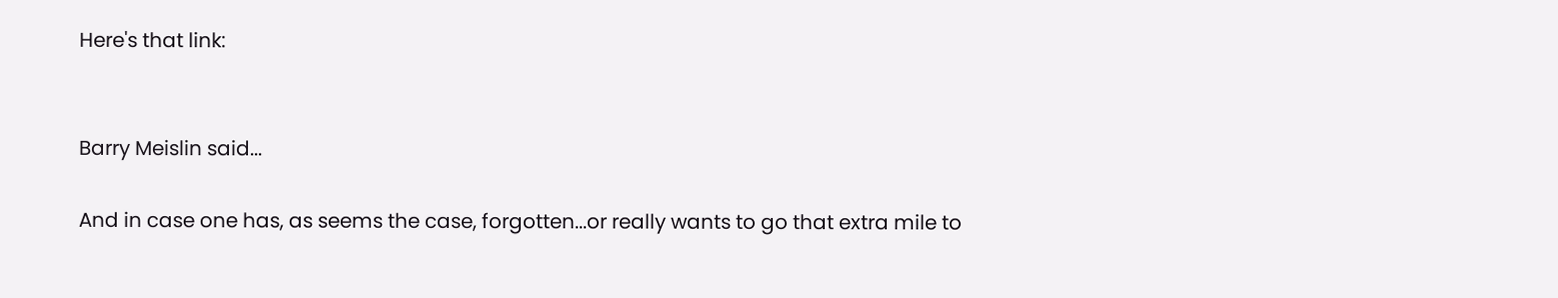Here's that link:


Barry Meislin said...

And in case one has, as seems the case, forgotten...or really wants to go that extra mile to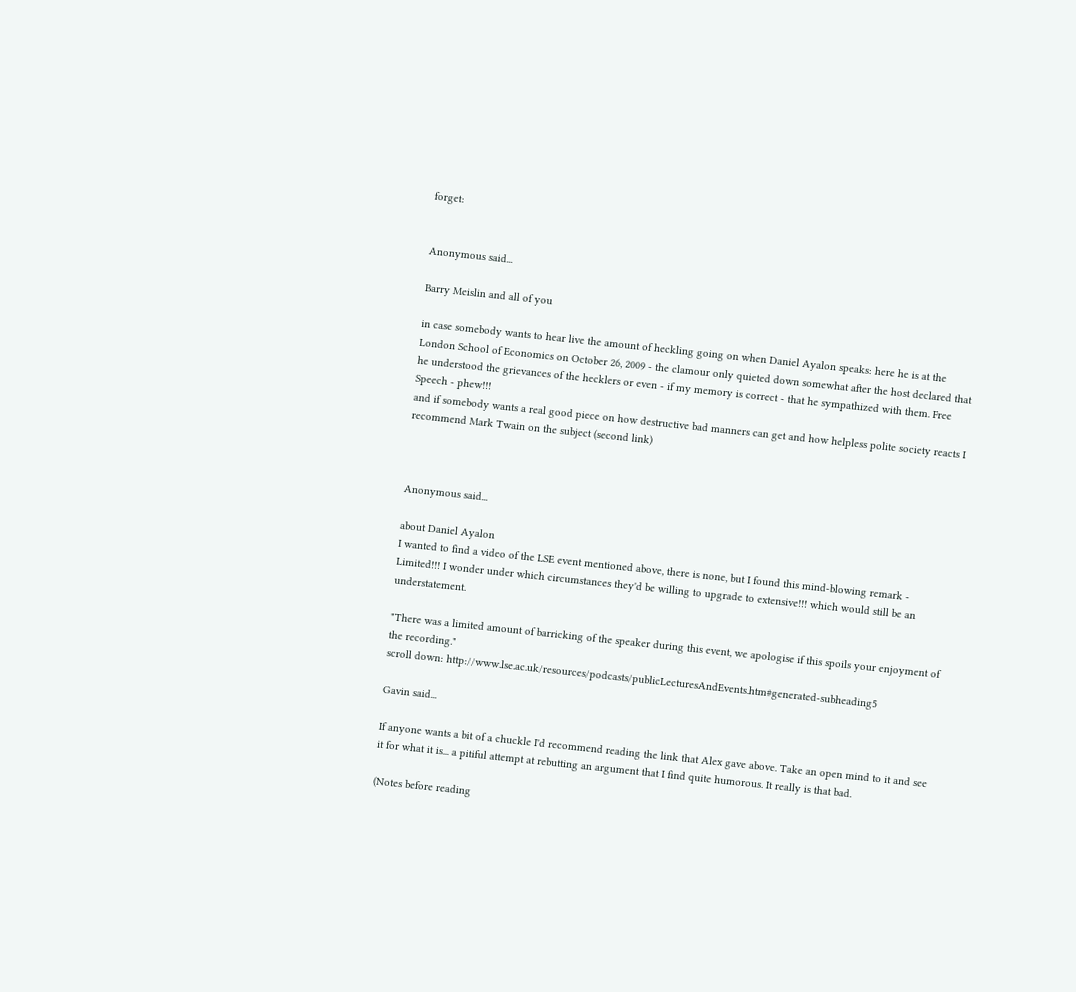forget:


Anonymous said...

Barry Meislin and all of you

in case somebody wants to hear live the amount of heckling going on when Daniel Ayalon speaks: here he is at the London School of Economics on October 26, 2009 - the clamour only quieted down somewhat after the host declared that he understood the grievances of the hecklers or even - if my memory is correct - that he sympathized with them. Free Speech - phew!!!
and if somebody wants a real good piece on how destructive bad manners can get and how helpless polite society reacts I recommend Mark Twain on the subject (second link)



Anonymous said...

about Daniel Ayalon
I wanted to find a video of the LSE event mentioned above, there is none, but I found this mind-blowing remark - Limited!!! I wonder under which circumstances they'd be willing to upgrade to extensive!!! which would still be an understatement.

"There was a limited amount of barricking of the speaker during this event, we apologise if this spoils your enjoyment of the recording."
scroll down: http://www.lse.ac.uk/resources/podcasts/publicLecturesAndEvents.htm#generated-subheading5

Gavin said...

If anyone wants a bit of a chuckle I'd recommend reading the link that Alex gave above. Take an open mind to it and see it for what it is... a pitiful attempt at rebutting an argument that I find quite humorous. It really is that bad.

(Notes before reading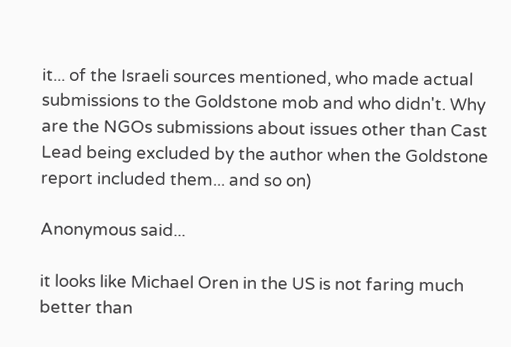it... of the Israeli sources mentioned, who made actual submissions to the Goldstone mob and who didn't. Why are the NGOs submissions about issues other than Cast Lead being excluded by the author when the Goldstone report included them... and so on)

Anonymous said...

it looks like Michael Oren in the US is not faring much better than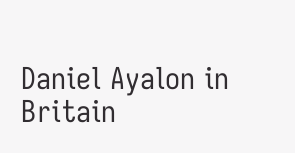Daniel Ayalon in Britain